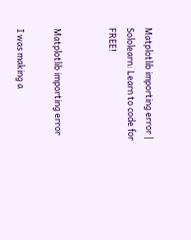Matplotlib importing error | Sololearn: Learn to code for FREE!


Matplotlib importing error

I was making a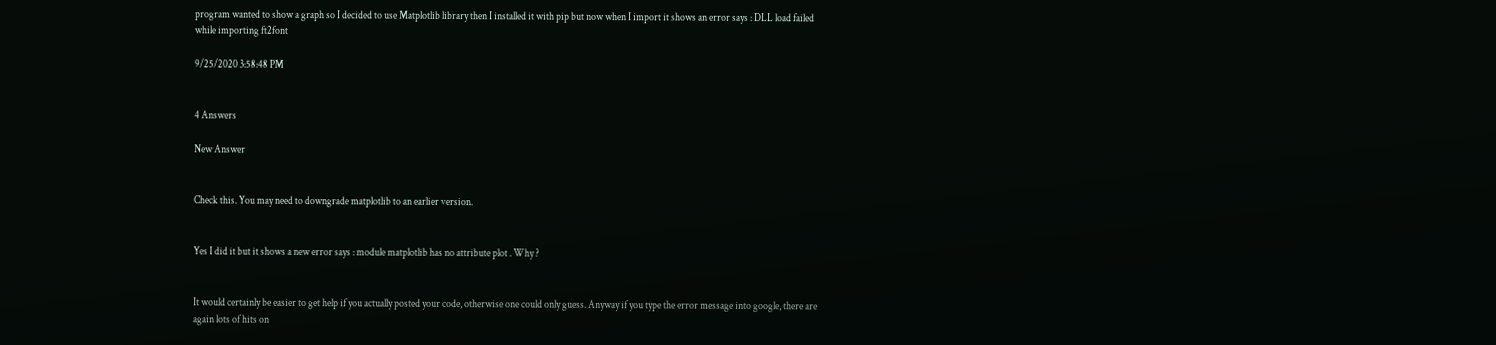program wanted to show a graph so I decided to use Matplotlib library then I installed it with pip but now when I import it shows an error says : DLL load failed while importing ft2font

9/25/2020 3:58:48 PM


4 Answers

New Answer


Check this. You may need to downgrade matplotlib to an earlier version.


Yes I did it but it shows a new error says : module matplotlib has no attribute plot . Why ?


It would certainly be easier to get help if you actually posted your code, otherwise one could only guess. Anyway if you type the error message into google, there are again lots of hits on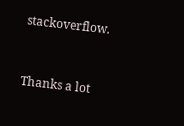stackoverflow.


Thanks a lot